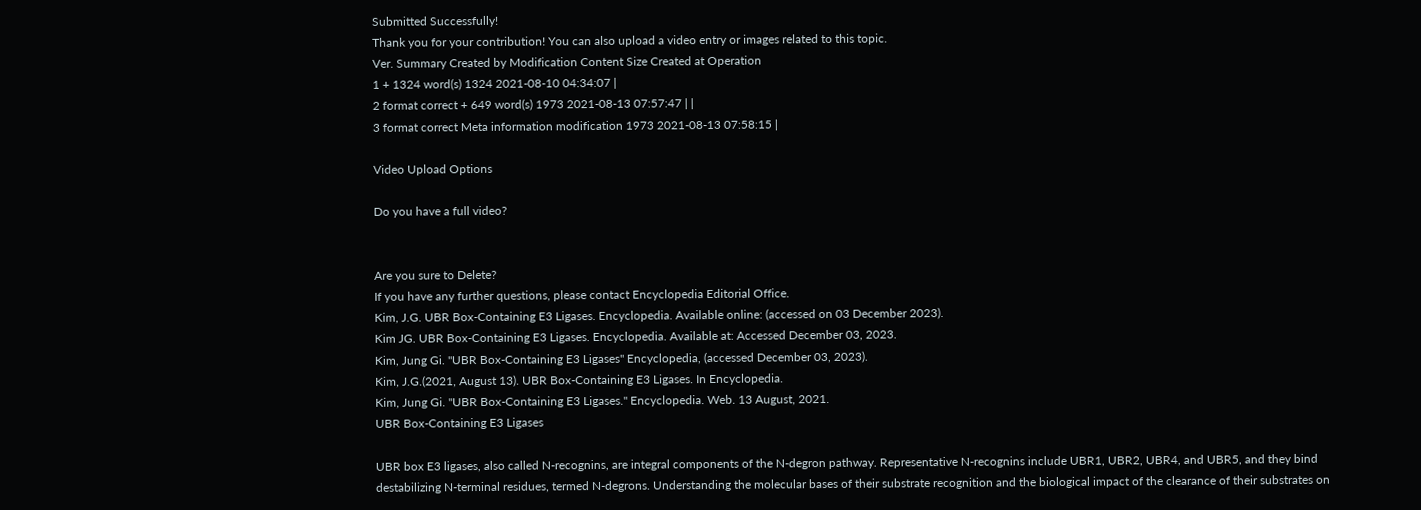Submitted Successfully!
Thank you for your contribution! You can also upload a video entry or images related to this topic.
Ver. Summary Created by Modification Content Size Created at Operation
1 + 1324 word(s) 1324 2021-08-10 04:34:07 |
2 format correct + 649 word(s) 1973 2021-08-13 07:57:47 | |
3 format correct Meta information modification 1973 2021-08-13 07:58:15 |

Video Upload Options

Do you have a full video?


Are you sure to Delete?
If you have any further questions, please contact Encyclopedia Editorial Office.
Kim, J.G. UBR Box-Containing E3 Ligases. Encyclopedia. Available online: (accessed on 03 December 2023).
Kim JG. UBR Box-Containing E3 Ligases. Encyclopedia. Available at: Accessed December 03, 2023.
Kim, Jung Gi. "UBR Box-Containing E3 Ligases" Encyclopedia, (accessed December 03, 2023).
Kim, J.G.(2021, August 13). UBR Box-Containing E3 Ligases. In Encyclopedia.
Kim, Jung Gi. "UBR Box-Containing E3 Ligases." Encyclopedia. Web. 13 August, 2021.
UBR Box-Containing E3 Ligases

UBR box E3 ligases, also called N-recognins, are integral components of the N-degron pathway. Representative N-recognins include UBR1, UBR2, UBR4, and UBR5, and they bind destabilizing N-terminal residues, termed N-degrons. Understanding the molecular bases of their substrate recognition and the biological impact of the clearance of their substrates on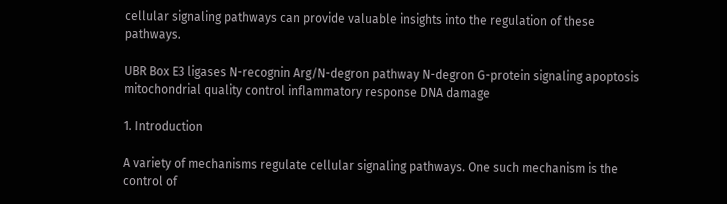cellular signaling pathways can provide valuable insights into the regulation of these pathways.

UBR Box E3 ligases N-recognin Arg/N-degron pathway N-degron G-protein signaling apoptosis mitochondrial quality control inflammatory response DNA damage

1. Introduction

A variety of mechanisms regulate cellular signaling pathways. One such mechanism is the control of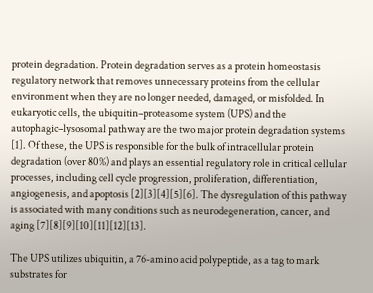protein degradation. Protein degradation serves as a protein homeostasis regulatory network that removes unnecessary proteins from the cellular environment when they are no longer needed, damaged, or misfolded. In eukaryotic cells, the ubiquitin–proteasome system (UPS) and the autophagic–lysosomal pathway are the two major protein degradation systems [1]. Of these, the UPS is responsible for the bulk of intracellular protein degradation (over 80%) and plays an essential regulatory role in critical cellular processes, including cell cycle progression, proliferation, differentiation, angiogenesis, and apoptosis [2][3][4][5][6]. The dysregulation of this pathway is associated with many conditions such as neurodegeneration, cancer, and aging [7][8][9][10][11][12][13].

The UPS utilizes ubiquitin, a 76-amino acid polypeptide, as a tag to mark substrates for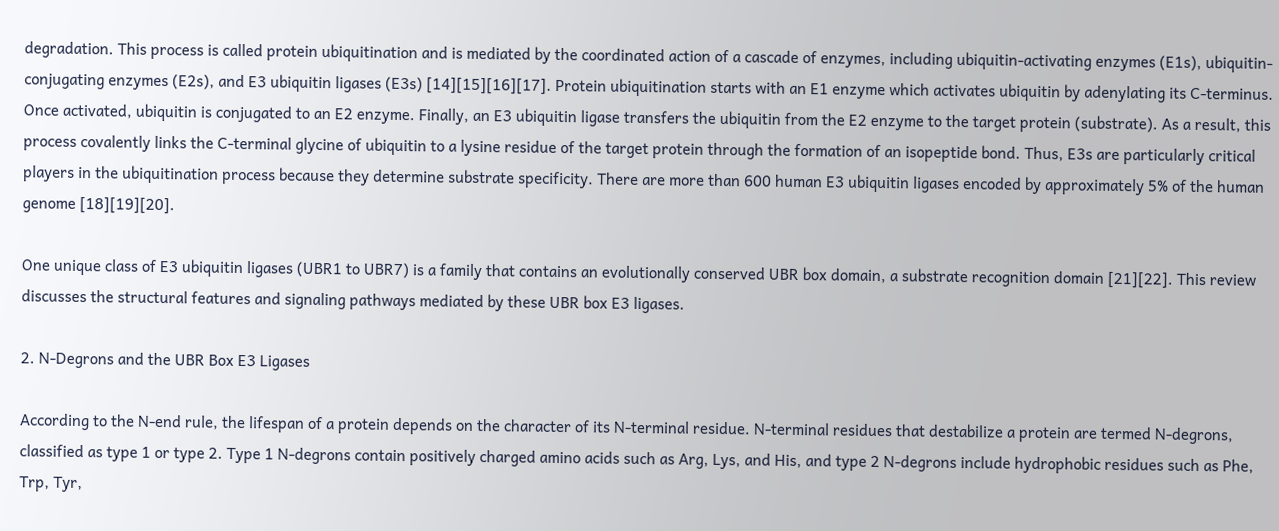degradation. This process is called protein ubiquitination and is mediated by the coordinated action of a cascade of enzymes, including ubiquitin-activating enzymes (E1s), ubiquitin-conjugating enzymes (E2s), and E3 ubiquitin ligases (E3s) [14][15][16][17]. Protein ubiquitination starts with an E1 enzyme which activates ubiquitin by adenylating its C-terminus. Once activated, ubiquitin is conjugated to an E2 enzyme. Finally, an E3 ubiquitin ligase transfers the ubiquitin from the E2 enzyme to the target protein (substrate). As a result, this process covalently links the C-terminal glycine of ubiquitin to a lysine residue of the target protein through the formation of an isopeptide bond. Thus, E3s are particularly critical players in the ubiquitination process because they determine substrate specificity. There are more than 600 human E3 ubiquitin ligases encoded by approximately 5% of the human genome [18][19][20].

One unique class of E3 ubiquitin ligases (UBR1 to UBR7) is a family that contains an evolutionally conserved UBR box domain, a substrate recognition domain [21][22]. This review discusses the structural features and signaling pathways mediated by these UBR box E3 ligases.

2. N-Degrons and the UBR Box E3 Ligases

According to the N-end rule, the lifespan of a protein depends on the character of its N-terminal residue. N-terminal residues that destabilize a protein are termed N-degrons, classified as type 1 or type 2. Type 1 N-degrons contain positively charged amino acids such as Arg, Lys, and His, and type 2 N-degrons include hydrophobic residues such as Phe, Trp, Tyr,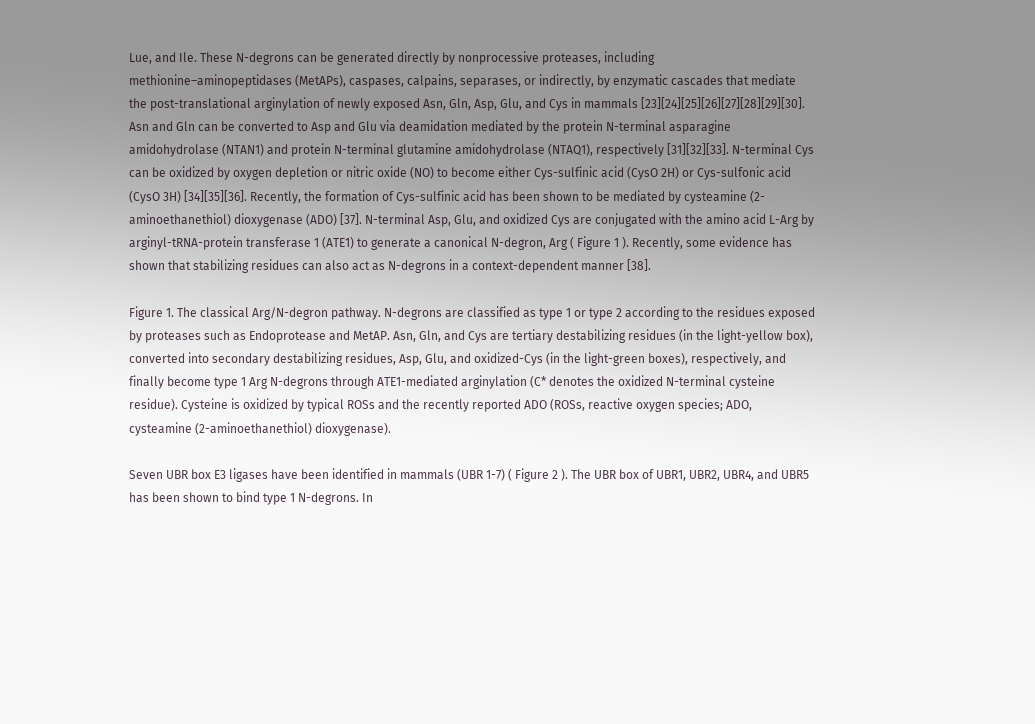Lue, and Ile. These N-degrons can be generated directly by nonprocessive proteases, including methionine–aminopeptidases (MetAPs), caspases, calpains, separases, or indirectly, by enzymatic cascades that mediate the post-translational arginylation of newly exposed Asn, Gln, Asp, Glu, and Cys in mammals [23][24][25][26][27][28][29][30]. Asn and Gln can be converted to Asp and Glu via deamidation mediated by the protein N-terminal asparagine amidohydrolase (NTAN1) and protein N-terminal glutamine amidohydrolase (NTAQ1), respectively [31][32][33]. N-terminal Cys can be oxidized by oxygen depletion or nitric oxide (NO) to become either Cys-sulfinic acid (CysO 2H) or Cys-sulfonic acid (CysO 3H) [34][35][36]. Recently, the formation of Cys-sulfinic acid has been shown to be mediated by cysteamine (2-aminoethanethiol) dioxygenase (ADO) [37]. N-terminal Asp, Glu, and oxidized Cys are conjugated with the amino acid L-Arg by arginyl-tRNA-protein transferase 1 (ATE1) to generate a canonical N-degron, Arg ( Figure 1 ). Recently, some evidence has shown that stabilizing residues can also act as N-degrons in a context-dependent manner [38].

Figure 1. The classical Arg/N-degron pathway. N-degrons are classified as type 1 or type 2 according to the residues exposed by proteases such as Endoprotease and MetAP. Asn, Gln, and Cys are tertiary destabilizing residues (in the light-yellow box), converted into secondary destabilizing residues, Asp, Glu, and oxidized-Cys (in the light-green boxes), respectively, and finally become type 1 Arg N-degrons through ATE1-mediated arginylation (C* denotes the oxidized N-terminal cysteine residue). Cysteine is oxidized by typical ROSs and the recently reported ADO (ROSs, reactive oxygen species; ADO, cysteamine (2-aminoethanethiol) dioxygenase).

Seven UBR box E3 ligases have been identified in mammals (UBR 1-7) ( Figure 2 ). The UBR box of UBR1, UBR2, UBR4, and UBR5 has been shown to bind type 1 N-degrons. In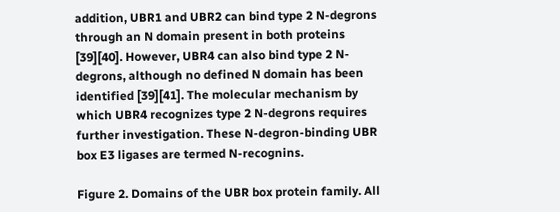addition, UBR1 and UBR2 can bind type 2 N-degrons through an N domain present in both proteins [39][40]. However, UBR4 can also bind type 2 N-degrons, although no defined N domain has been identified [39][41]. The molecular mechanism by which UBR4 recognizes type 2 N-degrons requires further investigation. These N-degron-binding UBR box E3 ligases are termed N-recognins.

Figure 2. Domains of the UBR box protein family. All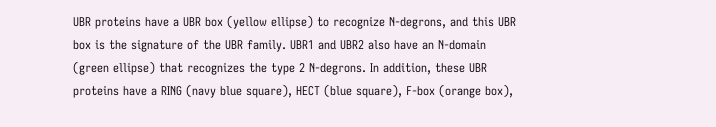UBR proteins have a UBR box (yellow ellipse) to recognize N-degrons, and this UBR box is the signature of the UBR family. UBR1 and UBR2 also have an N-domain (green ellipse) that recognizes the type 2 N-degrons. In addition, these UBR proteins have a RING (navy blue square), HECT (blue square), F-box (orange box),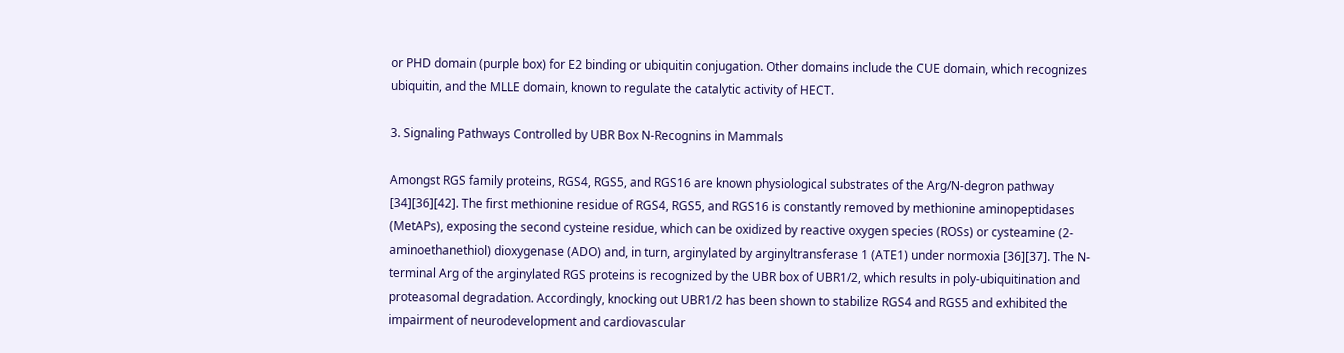or PHD domain (purple box) for E2 binding or ubiquitin conjugation. Other domains include the CUE domain, which recognizes ubiquitin, and the MLLE domain, known to regulate the catalytic activity of HECT.

3. Signaling Pathways Controlled by UBR Box N-Recognins in Mammals

Amongst RGS family proteins, RGS4, RGS5, and RGS16 are known physiological substrates of the Arg/N-degron pathway [34][36][42]. The first methionine residue of RGS4, RGS5, and RGS16 is constantly removed by methionine aminopeptidases (MetAPs), exposing the second cysteine residue, which can be oxidized by reactive oxygen species (ROSs) or cysteamine (2-aminoethanethiol) dioxygenase (ADO) and, in turn, arginylated by arginyltransferase 1 (ATE1) under normoxia [36][37]. The N-terminal Arg of the arginylated RGS proteins is recognized by the UBR box of UBR1/2, which results in poly-ubiquitination and proteasomal degradation. Accordingly, knocking out UBR1/2 has been shown to stabilize RGS4 and RGS5 and exhibited the impairment of neurodevelopment and cardiovascular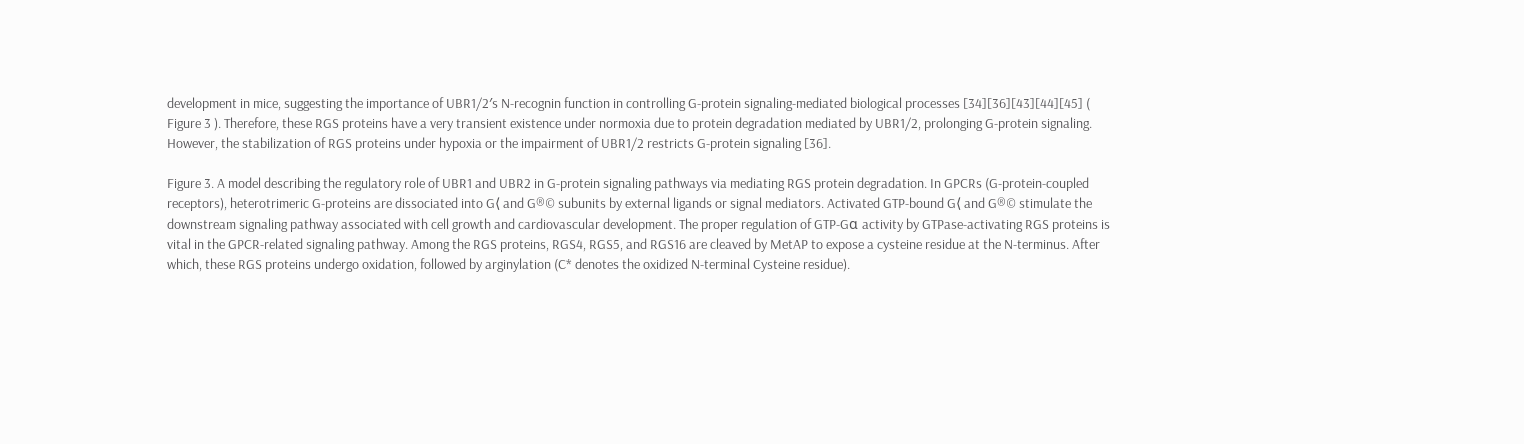development in mice, suggesting the importance of UBR1/2′s N-recognin function in controlling G-protein signaling-mediated biological processes [34][36][43][44][45] ( Figure 3 ). Therefore, these RGS proteins have a very transient existence under normoxia due to protein degradation mediated by UBR1/2, prolonging G-protein signaling. However, the stabilization of RGS proteins under hypoxia or the impairment of UBR1/2 restricts G-protein signaling [36].

Figure 3. A model describing the regulatory role of UBR1 and UBR2 in G-protein signaling pathways via mediating RGS protein degradation. In GPCRs (G-protein-coupled receptors), heterotrimeric G-proteins are dissociated into G⟨ and G®© subunits by external ligands or signal mediators. Activated GTP-bound G⟨ and G®© stimulate the downstream signaling pathway associated with cell growth and cardiovascular development. The proper regulation of GTP-Gα activity by GTPase-activating RGS proteins is vital in the GPCR-related signaling pathway. Among the RGS proteins, RGS4, RGS5, and RGS16 are cleaved by MetAP to expose a cysteine residue at the N-terminus. After which, these RGS proteins undergo oxidation, followed by arginylation (C* denotes the oxidized N-terminal Cysteine residue).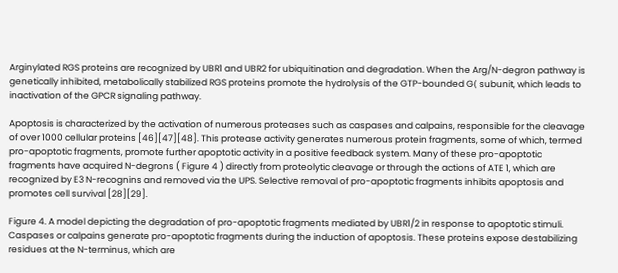Arginylated RGS proteins are recognized by UBR1 and UBR2 for ubiquitination and degradation. When the Arg/N-degron pathway is genetically inhibited, metabolically stabilized RGS proteins promote the hydrolysis of the GTP-bounded G⟨ subunit, which leads to inactivation of the GPCR signaling pathway.

Apoptosis is characterized by the activation of numerous proteases such as caspases and calpains, responsible for the cleavage of over 1000 cellular proteins [46][47][48]. This protease activity generates numerous protein fragments, some of which, termed pro-apoptotic fragments, promote further apoptotic activity in a positive feedback system. Many of these pro-apoptotic fragments have acquired N-degrons ( Figure 4 ) directly from proteolytic cleavage or through the actions of ATE 1, which are recognized by E3 N-recognins and removed via the UPS. Selective removal of pro-apoptotic fragments inhibits apoptosis and promotes cell survival [28][29].

Figure 4. A model depicting the degradation of pro-apoptotic fragments mediated by UBR1/2 in response to apoptotic stimuli. Caspases or calpains generate pro-apoptotic fragments during the induction of apoptosis. These proteins expose destabilizing residues at the N-terminus, which are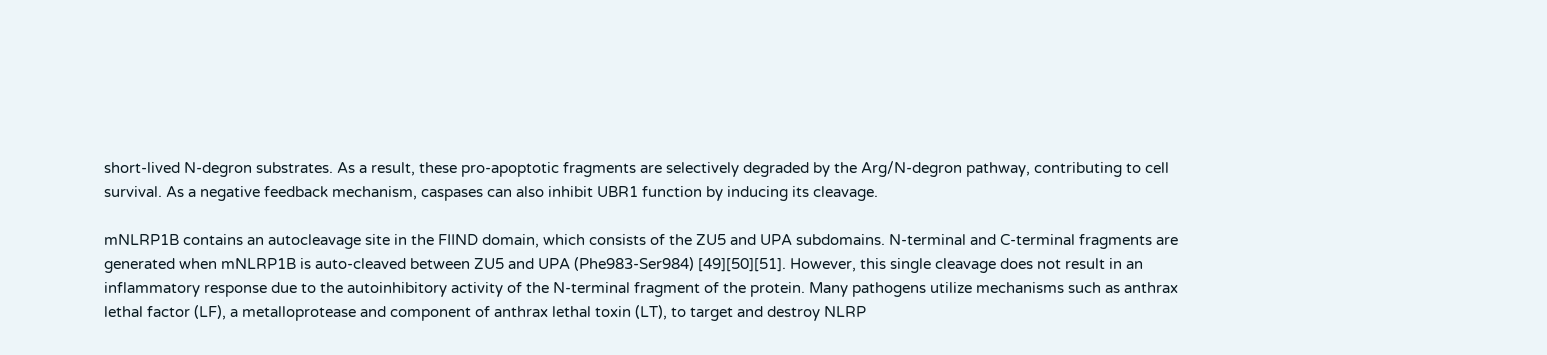short-lived N-degron substrates. As a result, these pro-apoptotic fragments are selectively degraded by the Arg/N-degron pathway, contributing to cell survival. As a negative feedback mechanism, caspases can also inhibit UBR1 function by inducing its cleavage.

mNLRP1B contains an autocleavage site in the FIIND domain, which consists of the ZU5 and UPA subdomains. N-terminal and C-terminal fragments are generated when mNLRP1B is auto-cleaved between ZU5 and UPA (Phe983-Ser984) [49][50][51]. However, this single cleavage does not result in an inflammatory response due to the autoinhibitory activity of the N-terminal fragment of the protein. Many pathogens utilize mechanisms such as anthrax lethal factor (LF), a metalloprotease and component of anthrax lethal toxin (LT), to target and destroy NLRP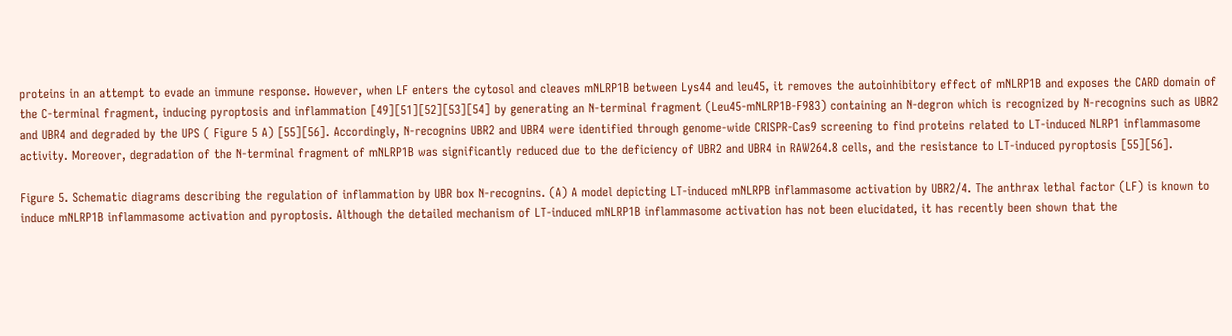proteins in an attempt to evade an immune response. However, when LF enters the cytosol and cleaves mNLRP1B between Lys44 and leu45, it removes the autoinhibitory effect of mNLRP1B and exposes the CARD domain of the C-terminal fragment, inducing pyroptosis and inflammation [49][51][52][53][54] by generating an N-terminal fragment (Leu45-mNLRP1B-F983) containing an N-degron which is recognized by N-recognins such as UBR2 and UBR4 and degraded by the UPS ( Figure 5 A) [55][56]. Accordingly, N-recognins UBR2 and UBR4 were identified through genome-wide CRISPR-Cas9 screening to find proteins related to LT-induced NLRP1 inflammasome activity. Moreover, degradation of the N-terminal fragment of mNLRP1B was significantly reduced due to the deficiency of UBR2 and UBR4 in RAW264.8 cells, and the resistance to LT-induced pyroptosis [55][56].

Figure 5. Schematic diagrams describing the regulation of inflammation by UBR box N-recognins. (A) A model depicting LT-induced mNLRPB inflammasome activation by UBR2/4. The anthrax lethal factor (LF) is known to induce mNLRP1B inflammasome activation and pyroptosis. Although the detailed mechanism of LT-induced mNLRP1B inflammasome activation has not been elucidated, it has recently been shown that the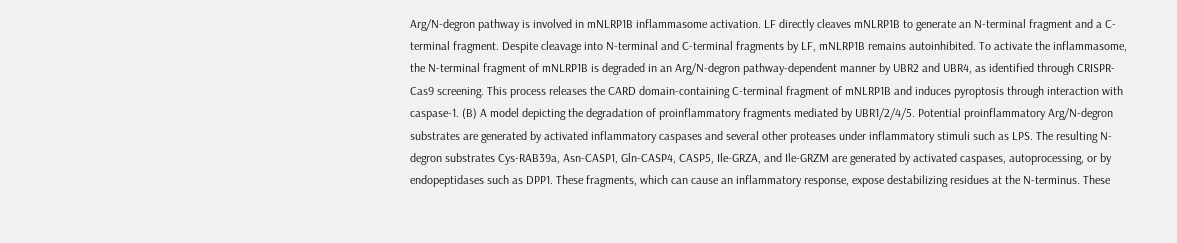Arg/N-degron pathway is involved in mNLRP1B inflammasome activation. LF directly cleaves mNLRP1B to generate an N-terminal fragment and a C-terminal fragment. Despite cleavage into N-terminal and C-terminal fragments by LF, mNLRP1B remains autoinhibited. To activate the inflammasome, the N-terminal fragment of mNLRP1B is degraded in an Arg/N-degron pathway-dependent manner by UBR2 and UBR4, as identified through CRISPR-Cas9 screening. This process releases the CARD domain-containing C-terminal fragment of mNLRP1B and induces pyroptosis through interaction with caspase-1. (B) A model depicting the degradation of proinflammatory fragments mediated by UBR1/2/4/5. Potential proinflammatory Arg/N-degron substrates are generated by activated inflammatory caspases and several other proteases under inflammatory stimuli such as LPS. The resulting N-degron substrates Cys-RAB39a, Asn-CASP1, Gln-CASP4, CASP5, Ile-GRZA, and Ile-GRZM are generated by activated caspases, autoprocessing, or by endopeptidases such as DPP1. These fragments, which can cause an inflammatory response, expose destabilizing residues at the N-terminus. These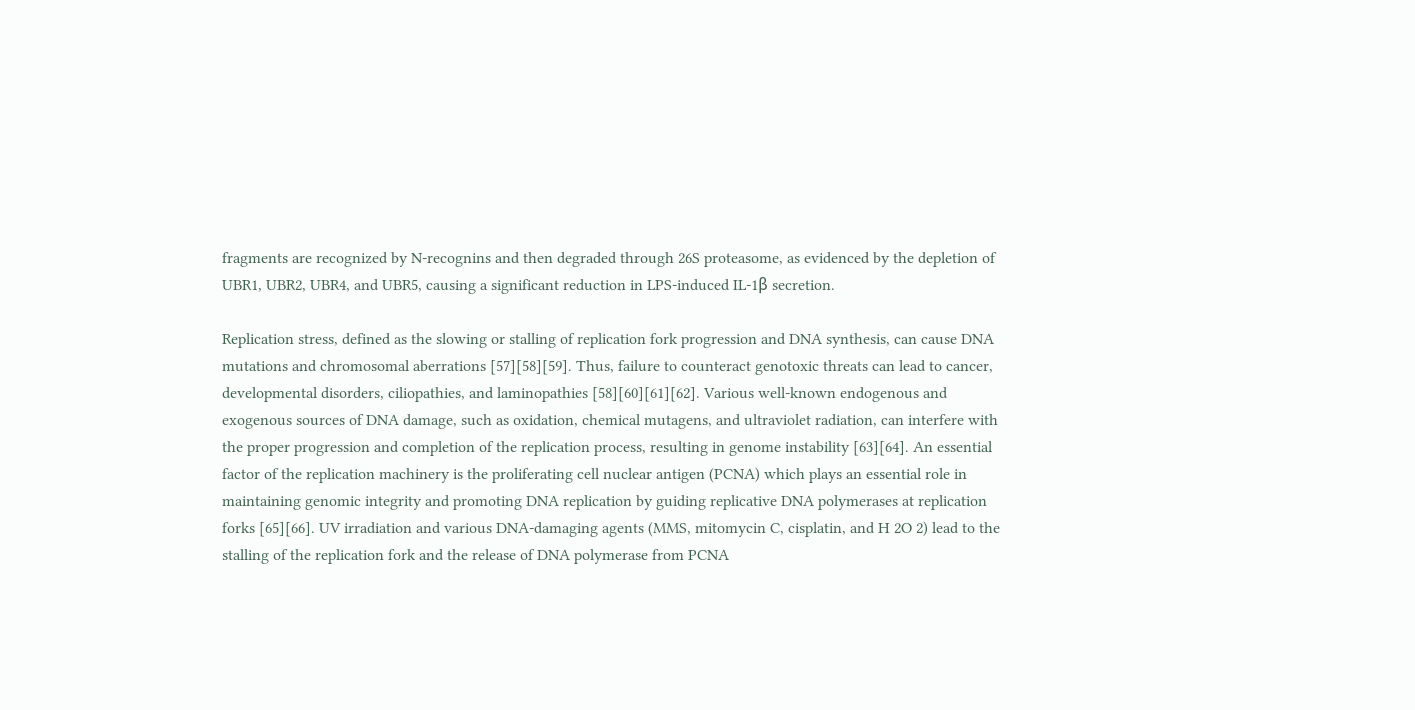fragments are recognized by N-recognins and then degraded through 26S proteasome, as evidenced by the depletion of UBR1, UBR2, UBR4, and UBR5, causing a significant reduction in LPS-induced IL-1β secretion.

Replication stress, defined as the slowing or stalling of replication fork progression and DNA synthesis, can cause DNA mutations and chromosomal aberrations [57][58][59]. Thus, failure to counteract genotoxic threats can lead to cancer, developmental disorders, ciliopathies, and laminopathies [58][60][61][62]. Various well-known endogenous and exogenous sources of DNA damage, such as oxidation, chemical mutagens, and ultraviolet radiation, can interfere with the proper progression and completion of the replication process, resulting in genome instability [63][64]. An essential factor of the replication machinery is the proliferating cell nuclear antigen (PCNA) which plays an essential role in maintaining genomic integrity and promoting DNA replication by guiding replicative DNA polymerases at replication forks [65][66]. UV irradiation and various DNA-damaging agents (MMS, mitomycin C, cisplatin, and H 2O 2) lead to the stalling of the replication fork and the release of DNA polymerase from PCNA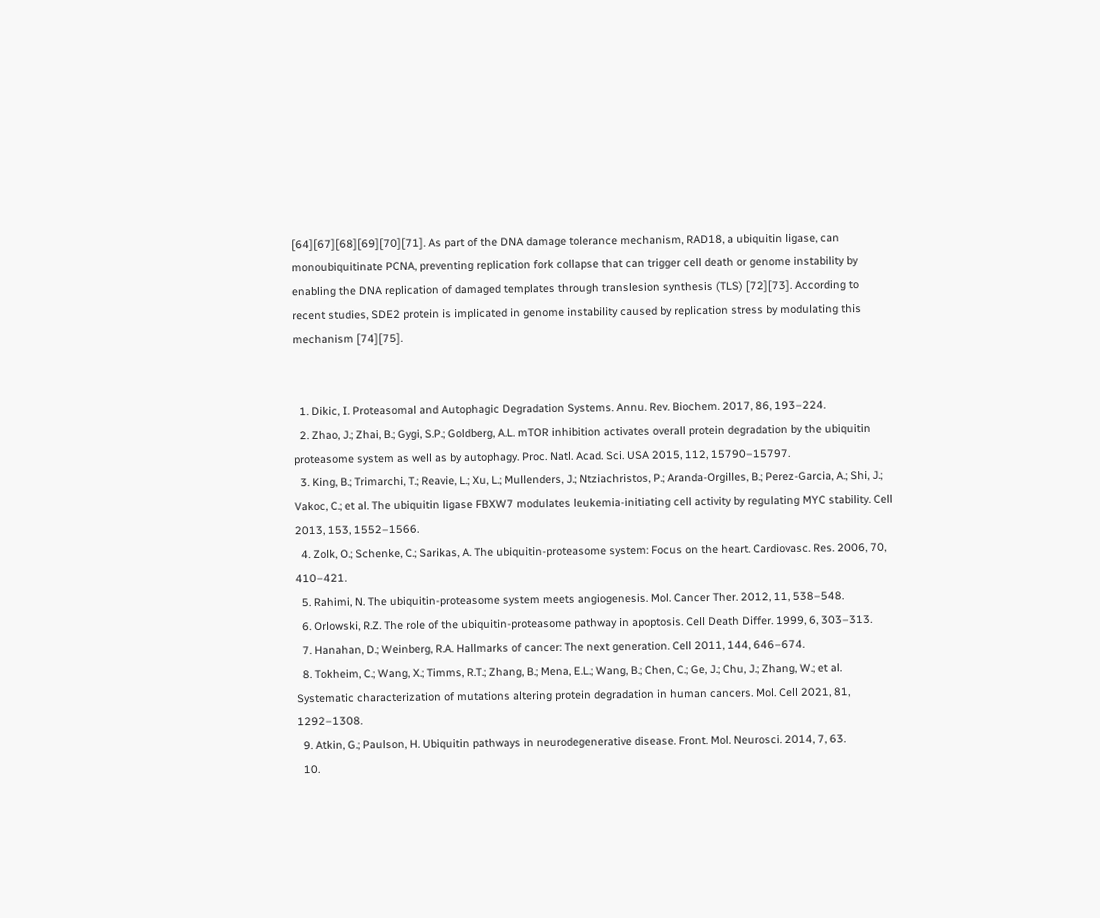[64][67][68][69][70][71]. As part of the DNA damage tolerance mechanism, RAD18, a ubiquitin ligase, can monoubiquitinate PCNA, preventing replication fork collapse that can trigger cell death or genome instability by enabling the DNA replication of damaged templates through translesion synthesis (TLS) [72][73]. According to recent studies, SDE2 protein is implicated in genome instability caused by replication stress by modulating this mechanism [74][75].


  1. Dikic, I. Proteasomal and Autophagic Degradation Systems. Annu. Rev. Biochem. 2017, 86, 193–224.
  2. Zhao, J.; Zhai, B.; Gygi, S.P.; Goldberg, A.L. mTOR inhibition activates overall protein degradation by the ubiquitin proteasome system as well as by autophagy. Proc. Natl. Acad. Sci. USA 2015, 112, 15790–15797.
  3. King, B.; Trimarchi, T.; Reavie, L.; Xu, L.; Mullenders, J.; Ntziachristos, P.; Aranda-Orgilles, B.; Perez-Garcia, A.; Shi, J.; Vakoc, C.; et al. The ubiquitin ligase FBXW7 modulates leukemia-initiating cell activity by regulating MYC stability. Cell 2013, 153, 1552–1566.
  4. Zolk, O.; Schenke, C.; Sarikas, A. The ubiquitin-proteasome system: Focus on the heart. Cardiovasc. Res. 2006, 70, 410–421.
  5. Rahimi, N. The ubiquitin-proteasome system meets angiogenesis. Mol. Cancer Ther. 2012, 11, 538–548.
  6. Orlowski, R.Z. The role of the ubiquitin-proteasome pathway in apoptosis. Cell Death Differ. 1999, 6, 303–313.
  7. Hanahan, D.; Weinberg, R.A. Hallmarks of cancer: The next generation. Cell 2011, 144, 646–674.
  8. Tokheim, C.; Wang, X.; Timms, R.T.; Zhang, B.; Mena, E.L.; Wang, B.; Chen, C.; Ge, J.; Chu, J.; Zhang, W.; et al. Systematic characterization of mutations altering protein degradation in human cancers. Mol. Cell 2021, 81, 1292–1308.
  9. Atkin, G.; Paulson, H. Ubiquitin pathways in neurodegenerative disease. Front. Mol. Neurosci. 2014, 7, 63.
  10.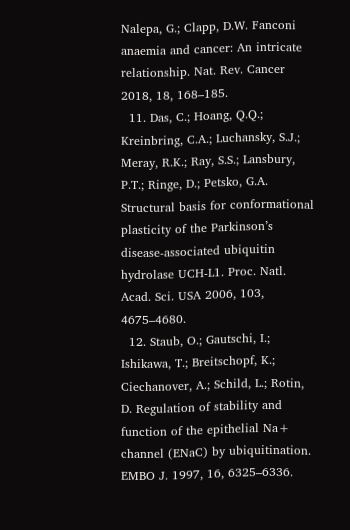Nalepa, G.; Clapp, D.W. Fanconi anaemia and cancer: An intricate relationship. Nat. Rev. Cancer 2018, 18, 168–185.
  11. Das, C.; Hoang, Q.Q.; Kreinbring, C.A.; Luchansky, S.J.; Meray, R.K.; Ray, S.S.; Lansbury, P.T.; Ringe, D.; Petsko, G.A. Structural basis for conformational plasticity of the Parkinson’s disease-associated ubiquitin hydrolase UCH-L1. Proc. Natl. Acad. Sci. USA 2006, 103, 4675–4680.
  12. Staub, O.; Gautschi, I.; Ishikawa, T.; Breitschopf, K.; Ciechanover, A.; Schild, L.; Rotin, D. Regulation of stability and function of the epithelial Na+ channel (ENaC) by ubiquitination. EMBO J. 1997, 16, 6325–6336.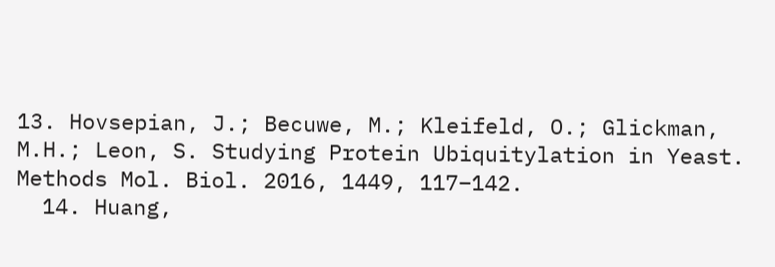13. Hovsepian, J.; Becuwe, M.; Kleifeld, O.; Glickman, M.H.; Leon, S. Studying Protein Ubiquitylation in Yeast. Methods Mol. Biol. 2016, 1449, 117–142.
  14. Huang,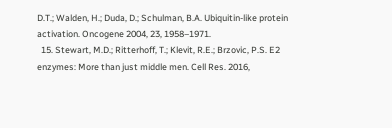D.T.; Walden, H.; Duda, D.; Schulman, B.A. Ubiquitin-like protein activation. Oncogene 2004, 23, 1958–1971.
  15. Stewart, M.D.; Ritterhoff, T.; Klevit, R.E.; Brzovic, P.S. E2 enzymes: More than just middle men. Cell Res. 2016,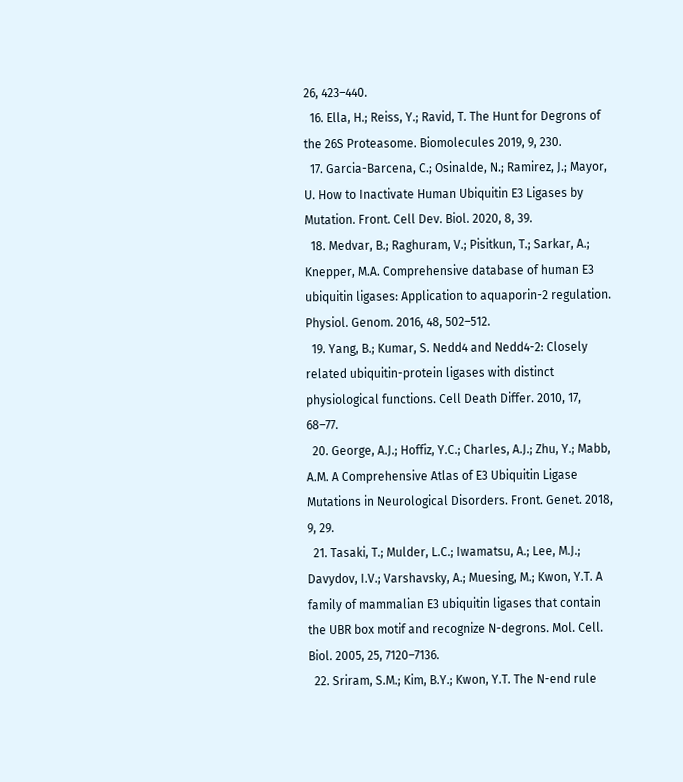26, 423–440.
  16. Ella, H.; Reiss, Y.; Ravid, T. The Hunt for Degrons of the 26S Proteasome. Biomolecules 2019, 9, 230.
  17. Garcia-Barcena, C.; Osinalde, N.; Ramirez, J.; Mayor, U. How to Inactivate Human Ubiquitin E3 Ligases by Mutation. Front. Cell Dev. Biol. 2020, 8, 39.
  18. Medvar, B.; Raghuram, V.; Pisitkun, T.; Sarkar, A.; Knepper, M.A. Comprehensive database of human E3 ubiquitin ligases: Application to aquaporin-2 regulation. Physiol. Genom. 2016, 48, 502–512.
  19. Yang, B.; Kumar, S. Nedd4 and Nedd4-2: Closely related ubiquitin-protein ligases with distinct physiological functions. Cell Death Differ. 2010, 17, 68–77.
  20. George, A.J.; Hoffiz, Y.C.; Charles, A.J.; Zhu, Y.; Mabb, A.M. A Comprehensive Atlas of E3 Ubiquitin Ligase Mutations in Neurological Disorders. Front. Genet. 2018, 9, 29.
  21. Tasaki, T.; Mulder, L.C.; Iwamatsu, A.; Lee, M.J.; Davydov, I.V.; Varshavsky, A.; Muesing, M.; Kwon, Y.T. A family of mammalian E3 ubiquitin ligases that contain the UBR box motif and recognize N-degrons. Mol. Cell. Biol. 2005, 25, 7120–7136.
  22. Sriram, S.M.; Kim, B.Y.; Kwon, Y.T. The N-end rule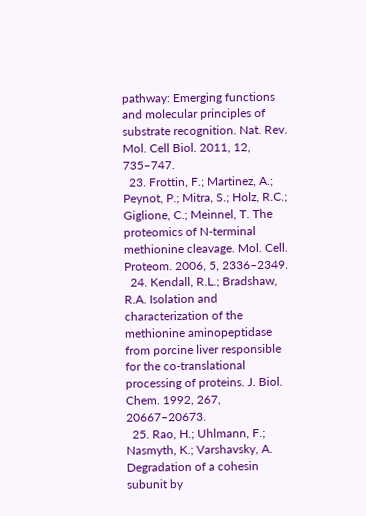pathway: Emerging functions and molecular principles of substrate recognition. Nat. Rev. Mol. Cell Biol. 2011, 12, 735–747.
  23. Frottin, F.; Martinez, A.; Peynot, P.; Mitra, S.; Holz, R.C.; Giglione, C.; Meinnel, T. The proteomics of N-terminal methionine cleavage. Mol. Cell. Proteom. 2006, 5, 2336–2349.
  24. Kendall, R.L.; Bradshaw, R.A. Isolation and characterization of the methionine aminopeptidase from porcine liver responsible for the co-translational processing of proteins. J. Biol. Chem. 1992, 267, 20667–20673.
  25. Rao, H.; Uhlmann, F.; Nasmyth, K.; Varshavsky, A. Degradation of a cohesin subunit by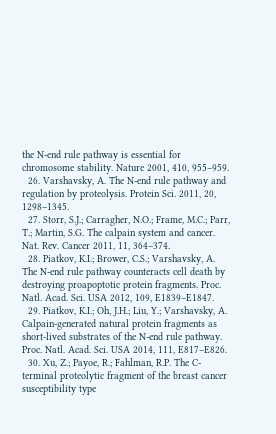the N-end rule pathway is essential for chromosome stability. Nature 2001, 410, 955–959.
  26. Varshavsky, A. The N-end rule pathway and regulation by proteolysis. Protein Sci. 2011, 20, 1298–1345.
  27. Storr, S.J.; Carragher, N.O.; Frame, M.C.; Parr, T.; Martin, S.G. The calpain system and cancer. Nat. Rev. Cancer 2011, 11, 364–374.
  28. Piatkov, K.I.; Brower, C.S.; Varshavsky, A. The N-end rule pathway counteracts cell death by destroying proapoptotic protein fragments. Proc. Natl. Acad. Sci. USA 2012, 109, E1839–E1847.
  29. Piatkov, K.I.; Oh, J.H.; Liu, Y.; Varshavsky, A. Calpain-generated natural protein fragments as short-lived substrates of the N-end rule pathway. Proc. Natl. Acad. Sci. USA 2014, 111, E817–E826.
  30. Xu, Z.; Payoe, R.; Fahlman, R.P. The C-terminal proteolytic fragment of the breast cancer susceptibility type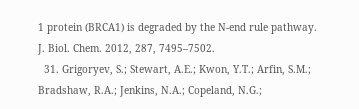1 protein (BRCA1) is degraded by the N-end rule pathway. J. Biol. Chem. 2012, 287, 7495–7502.
  31. Grigoryev, S.; Stewart, A.E.; Kwon, Y.T.; Arfin, S.M.; Bradshaw, R.A.; Jenkins, N.A.; Copeland, N.G.;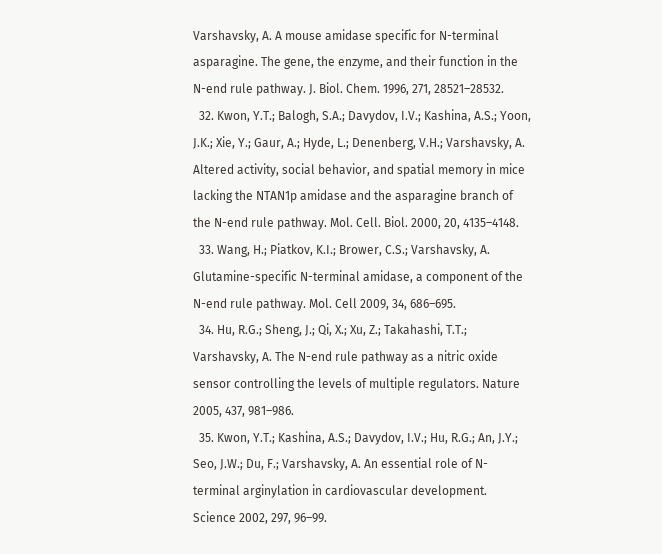Varshavsky, A. A mouse amidase specific for N-terminal asparagine. The gene, the enzyme, and their function in the N-end rule pathway. J. Biol. Chem. 1996, 271, 28521–28532.
  32. Kwon, Y.T.; Balogh, S.A.; Davydov, I.V.; Kashina, A.S.; Yoon, J.K.; Xie, Y.; Gaur, A.; Hyde, L.; Denenberg, V.H.; Varshavsky, A. Altered activity, social behavior, and spatial memory in mice lacking the NTAN1p amidase and the asparagine branch of the N-end rule pathway. Mol. Cell. Biol. 2000, 20, 4135–4148.
  33. Wang, H.; Piatkov, K.I.; Brower, C.S.; Varshavsky, A. Glutamine-specific N-terminal amidase, a component of the N-end rule pathway. Mol. Cell 2009, 34, 686–695.
  34. Hu, R.G.; Sheng, J.; Qi, X.; Xu, Z.; Takahashi, T.T.; Varshavsky, A. The N-end rule pathway as a nitric oxide sensor controlling the levels of multiple regulators. Nature 2005, 437, 981–986.
  35. Kwon, Y.T.; Kashina, A.S.; Davydov, I.V.; Hu, R.G.; An, J.Y.; Seo, J.W.; Du, F.; Varshavsky, A. An essential role of N-terminal arginylation in cardiovascular development. Science 2002, 297, 96–99.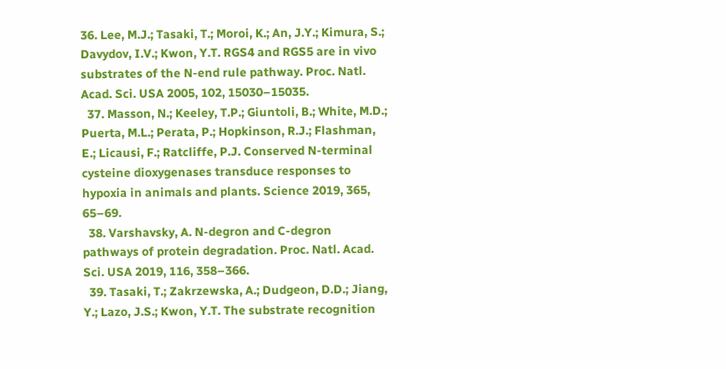36. Lee, M.J.; Tasaki, T.; Moroi, K.; An, J.Y.; Kimura, S.; Davydov, I.V.; Kwon, Y.T. RGS4 and RGS5 are in vivo substrates of the N-end rule pathway. Proc. Natl. Acad. Sci. USA 2005, 102, 15030–15035.
  37. Masson, N.; Keeley, T.P.; Giuntoli, B.; White, M.D.; Puerta, M.L.; Perata, P.; Hopkinson, R.J.; Flashman, E.; Licausi, F.; Ratcliffe, P.J. Conserved N-terminal cysteine dioxygenases transduce responses to hypoxia in animals and plants. Science 2019, 365, 65–69.
  38. Varshavsky, A. N-degron and C-degron pathways of protein degradation. Proc. Natl. Acad. Sci. USA 2019, 116, 358–366.
  39. Tasaki, T.; Zakrzewska, A.; Dudgeon, D.D.; Jiang, Y.; Lazo, J.S.; Kwon, Y.T. The substrate recognition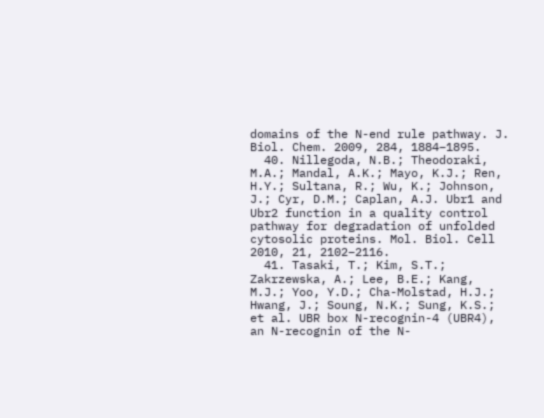domains of the N-end rule pathway. J. Biol. Chem. 2009, 284, 1884–1895.
  40. Nillegoda, N.B.; Theodoraki, M.A.; Mandal, A.K.; Mayo, K.J.; Ren, H.Y.; Sultana, R.; Wu, K.; Johnson, J.; Cyr, D.M.; Caplan, A.J. Ubr1 and Ubr2 function in a quality control pathway for degradation of unfolded cytosolic proteins. Mol. Biol. Cell 2010, 21, 2102–2116.
  41. Tasaki, T.; Kim, S.T.; Zakrzewska, A.; Lee, B.E.; Kang, M.J.; Yoo, Y.D.; Cha-Molstad, H.J.; Hwang, J.; Soung, N.K.; Sung, K.S.; et al. UBR box N-recognin-4 (UBR4), an N-recognin of the N-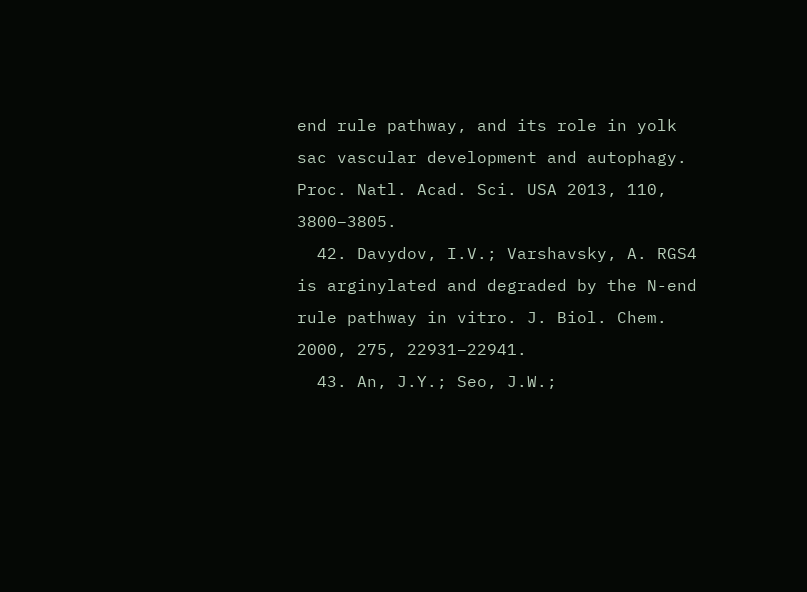end rule pathway, and its role in yolk sac vascular development and autophagy. Proc. Natl. Acad. Sci. USA 2013, 110, 3800–3805.
  42. Davydov, I.V.; Varshavsky, A. RGS4 is arginylated and degraded by the N-end rule pathway in vitro. J. Biol. Chem. 2000, 275, 22931–22941.
  43. An, J.Y.; Seo, J.W.;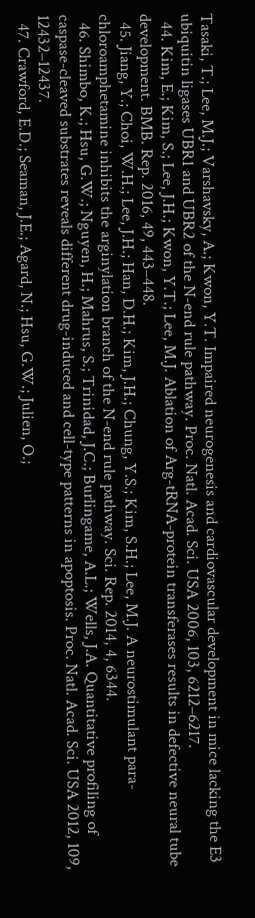Tasaki, T.; Lee, M.J.; Varshavsky, A.; Kwon, Y.T. Impaired neurogenesis and cardiovascular development in mice lacking the E3 ubiquitin ligases UBR1 and UBR2 of the N-end rule pathway. Proc. Natl. Acad. Sci. USA 2006, 103, 6212–6217.
  44. Kim, E.; Kim, S.; Lee, J.H.; Kwon, Y.T.; Lee, M.J. Ablation of Arg-tRNA-protein transferases results in defective neural tube development. BMB. Rep. 2016, 49, 443–448.
  45. Jiang, Y.; Choi, W.H.; Lee, J.H.; Han, D.H.; Kim, J.H.; Chung, Y.S.; Kim, S.H.; Lee, M.J. A neurostimulant para-chloroamphetamine inhibits the arginylation branch of the N-end rule pathway. Sci. Rep. 2014, 4, 6344.
  46. Shimbo, K.; Hsu, G.W.; Nguyen, H.; Mahrus, S.; Trinidad, J.C.; Burlingame, A.L.; Wells, J.A. Quantitative profiling of caspase-cleaved substrates reveals different drug-induced and cell-type patterns in apoptosis. Proc. Natl. Acad. Sci. USA 2012, 109, 12432–12437.
  47. Crawford, E.D.; Seaman, J.E.; Agard, N.; Hsu, G.W.; Julien, O.;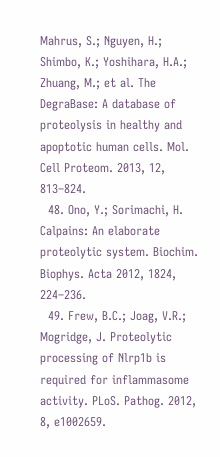Mahrus, S.; Nguyen, H.; Shimbo, K.; Yoshihara, H.A.; Zhuang, M.; et al. The DegraBase: A database of proteolysis in healthy and apoptotic human cells. Mol. Cell Proteom. 2013, 12, 813–824.
  48. Ono, Y.; Sorimachi, H. Calpains: An elaborate proteolytic system. Biochim. Biophys. Acta 2012, 1824, 224–236.
  49. Frew, B.C.; Joag, V.R.; Mogridge, J. Proteolytic processing of Nlrp1b is required for inflammasome activity. PLoS. Pathog. 2012, 8, e1002659.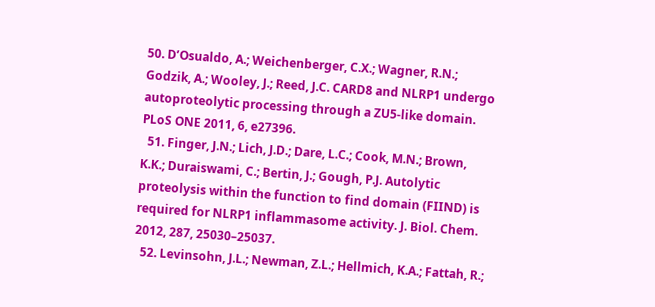50. D’Osualdo, A.; Weichenberger, C.X.; Wagner, R.N.; Godzik, A.; Wooley, J.; Reed, J.C. CARD8 and NLRP1 undergo autoproteolytic processing through a ZU5-like domain. PLoS ONE 2011, 6, e27396.
  51. Finger, J.N.; Lich, J.D.; Dare, L.C.; Cook, M.N.; Brown, K.K.; Duraiswami, C.; Bertin, J.; Gough, P.J. Autolytic proteolysis within the function to find domain (FIIND) is required for NLRP1 inflammasome activity. J. Biol. Chem. 2012, 287, 25030–25037.
  52. Levinsohn, J.L.; Newman, Z.L.; Hellmich, K.A.; Fattah, R.;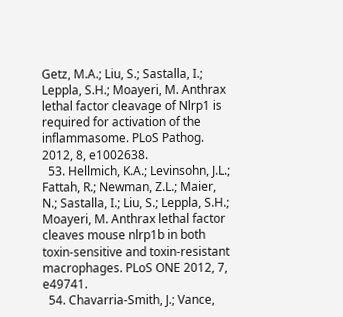Getz, M.A.; Liu, S.; Sastalla, I.; Leppla, S.H.; Moayeri, M. Anthrax lethal factor cleavage of Nlrp1 is required for activation of the inflammasome. PLoS Pathog. 2012, 8, e1002638.
  53. Hellmich, K.A.; Levinsohn, J.L.; Fattah, R.; Newman, Z.L.; Maier, N.; Sastalla, I.; Liu, S.; Leppla, S.H.; Moayeri, M. Anthrax lethal factor cleaves mouse nlrp1b in both toxin-sensitive and toxin-resistant macrophages. PLoS ONE 2012, 7, e49741.
  54. Chavarria-Smith, J.; Vance,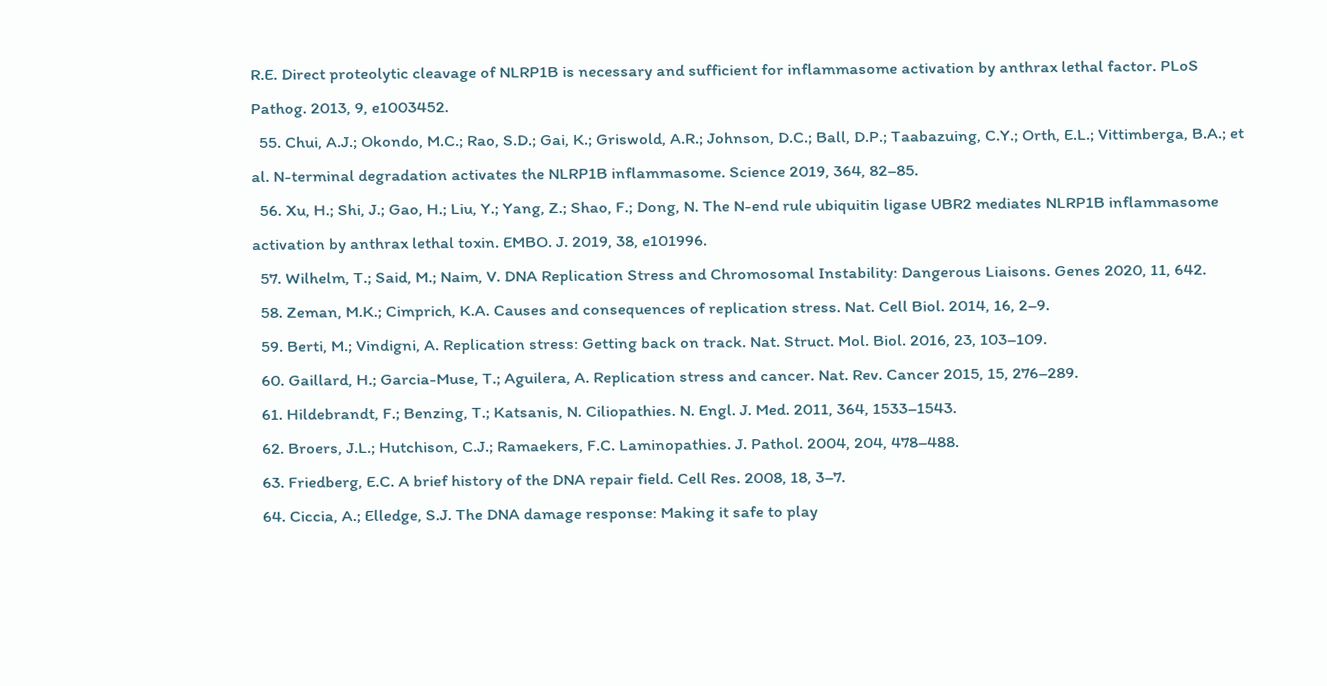R.E. Direct proteolytic cleavage of NLRP1B is necessary and sufficient for inflammasome activation by anthrax lethal factor. PLoS Pathog. 2013, 9, e1003452.
  55. Chui, A.J.; Okondo, M.C.; Rao, S.D.; Gai, K.; Griswold, A.R.; Johnson, D.C.; Ball, D.P.; Taabazuing, C.Y.; Orth, E.L.; Vittimberga, B.A.; et al. N-terminal degradation activates the NLRP1B inflammasome. Science 2019, 364, 82–85.
  56. Xu, H.; Shi, J.; Gao, H.; Liu, Y.; Yang, Z.; Shao, F.; Dong, N. The N-end rule ubiquitin ligase UBR2 mediates NLRP1B inflammasome activation by anthrax lethal toxin. EMBO. J. 2019, 38, e101996.
  57. Wilhelm, T.; Said, M.; Naim, V. DNA Replication Stress and Chromosomal Instability: Dangerous Liaisons. Genes 2020, 11, 642.
  58. Zeman, M.K.; Cimprich, K.A. Causes and consequences of replication stress. Nat. Cell Biol. 2014, 16, 2–9.
  59. Berti, M.; Vindigni, A. Replication stress: Getting back on track. Nat. Struct. Mol. Biol. 2016, 23, 103–109.
  60. Gaillard, H.; Garcia-Muse, T.; Aguilera, A. Replication stress and cancer. Nat. Rev. Cancer 2015, 15, 276–289.
  61. Hildebrandt, F.; Benzing, T.; Katsanis, N. Ciliopathies. N. Engl. J. Med. 2011, 364, 1533–1543.
  62. Broers, J.L.; Hutchison, C.J.; Ramaekers, F.C. Laminopathies. J. Pathol. 2004, 204, 478–488.
  63. Friedberg, E.C. A brief history of the DNA repair field. Cell Res. 2008, 18, 3–7.
  64. Ciccia, A.; Elledge, S.J. The DNA damage response: Making it safe to play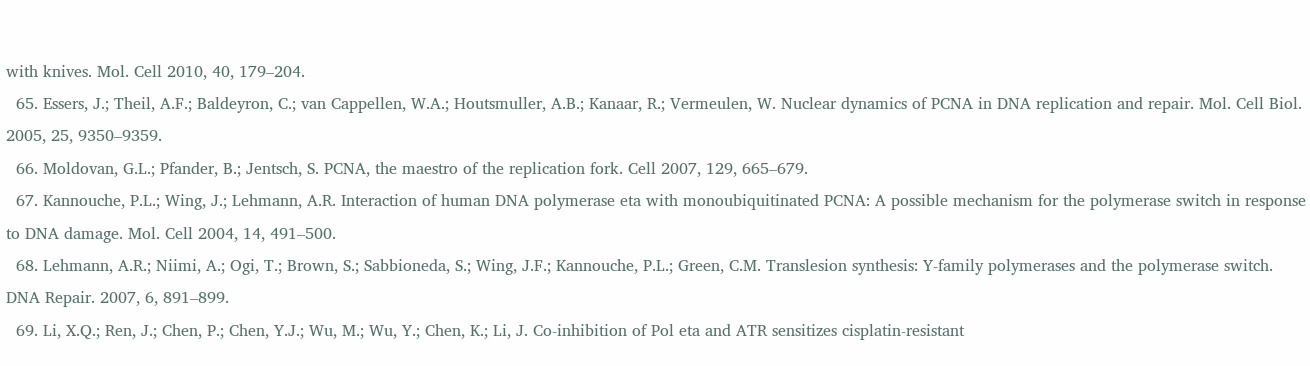with knives. Mol. Cell 2010, 40, 179–204.
  65. Essers, J.; Theil, A.F.; Baldeyron, C.; van Cappellen, W.A.; Houtsmuller, A.B.; Kanaar, R.; Vermeulen, W. Nuclear dynamics of PCNA in DNA replication and repair. Mol. Cell Biol. 2005, 25, 9350–9359.
  66. Moldovan, G.L.; Pfander, B.; Jentsch, S. PCNA, the maestro of the replication fork. Cell 2007, 129, 665–679.
  67. Kannouche, P.L.; Wing, J.; Lehmann, A.R. Interaction of human DNA polymerase eta with monoubiquitinated PCNA: A possible mechanism for the polymerase switch in response to DNA damage. Mol. Cell 2004, 14, 491–500.
  68. Lehmann, A.R.; Niimi, A.; Ogi, T.; Brown, S.; Sabbioneda, S.; Wing, J.F.; Kannouche, P.L.; Green, C.M. Translesion synthesis: Y-family polymerases and the polymerase switch. DNA Repair. 2007, 6, 891–899.
  69. Li, X.Q.; Ren, J.; Chen, P.; Chen, Y.J.; Wu, M.; Wu, Y.; Chen, K.; Li, J. Co-inhibition of Pol eta and ATR sensitizes cisplatin-resistant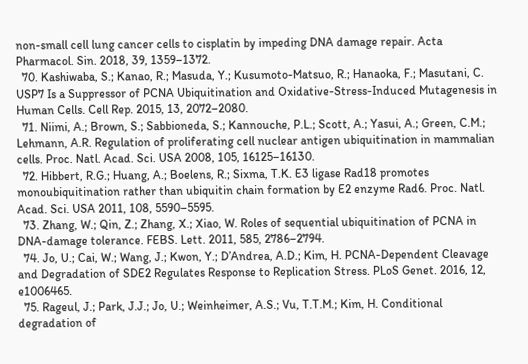non-small cell lung cancer cells to cisplatin by impeding DNA damage repair. Acta Pharmacol. Sin. 2018, 39, 1359–1372.
  70. Kashiwaba, S.; Kanao, R.; Masuda, Y.; Kusumoto-Matsuo, R.; Hanaoka, F.; Masutani, C. USP7 Is a Suppressor of PCNA Ubiquitination and Oxidative-Stress-Induced Mutagenesis in Human Cells. Cell Rep. 2015, 13, 2072–2080.
  71. Niimi, A.; Brown, S.; Sabbioneda, S.; Kannouche, P.L.; Scott, A.; Yasui, A.; Green, C.M.; Lehmann, A.R. Regulation of proliferating cell nuclear antigen ubiquitination in mammalian cells. Proc. Natl. Acad. Sci. USA 2008, 105, 16125–16130.
  72. Hibbert, R.G.; Huang, A.; Boelens, R.; Sixma, T.K. E3 ligase Rad18 promotes monoubiquitination rather than ubiquitin chain formation by E2 enzyme Rad6. Proc. Natl. Acad. Sci. USA 2011, 108, 5590–5595.
  73. Zhang, W.; Qin, Z.; Zhang, X.; Xiao, W. Roles of sequential ubiquitination of PCNA in DNA-damage tolerance. FEBS. Lett. 2011, 585, 2786–2794.
  74. Jo, U.; Cai, W.; Wang, J.; Kwon, Y.; D’Andrea, A.D.; Kim, H. PCNA-Dependent Cleavage and Degradation of SDE2 Regulates Response to Replication Stress. PLoS Genet. 2016, 12, e1006465.
  75. Rageul, J.; Park, J.J.; Jo, U.; Weinheimer, A.S.; Vu, T.T.M.; Kim, H. Conditional degradation of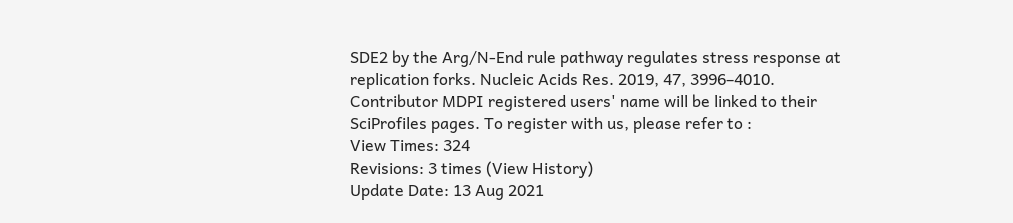SDE2 by the Arg/N-End rule pathway regulates stress response at replication forks. Nucleic Acids Res. 2019, 47, 3996–4010.
Contributor MDPI registered users' name will be linked to their SciProfiles pages. To register with us, please refer to :
View Times: 324
Revisions: 3 times (View History)
Update Date: 13 Aug 2021